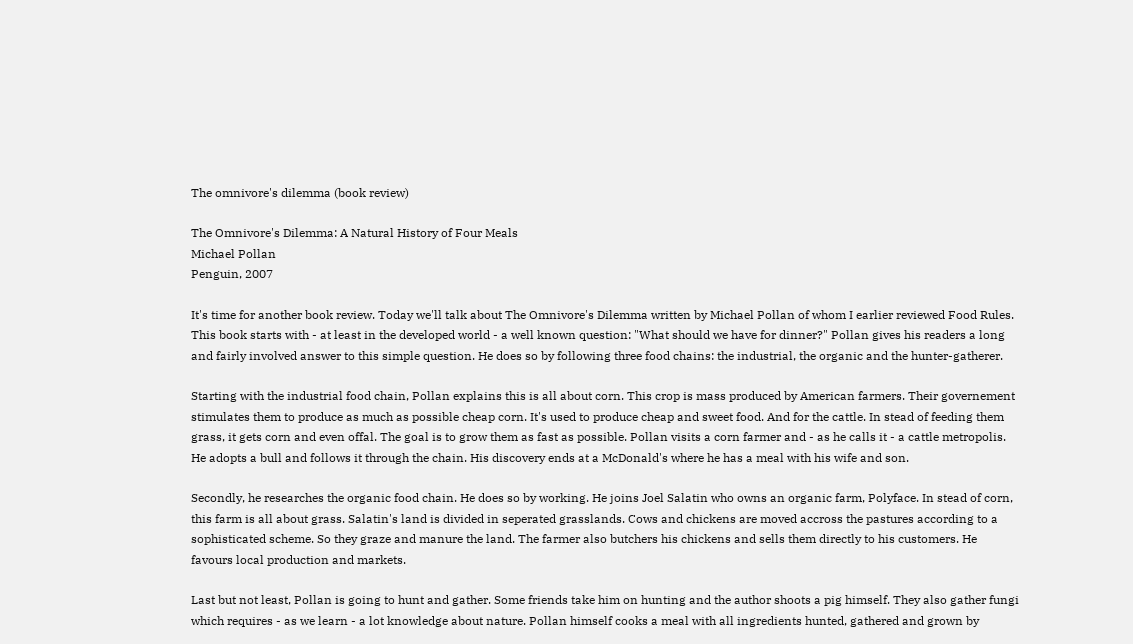The omnivore's dilemma (book review)

The Omnivore's Dilemma: A Natural History of Four Meals
Michael Pollan
Penguin, 2007

It's time for another book review. Today we'll talk about The Omnivore's Dilemma written by Michael Pollan of whom I earlier reviewed Food Rules.
This book starts with - at least in the developed world - a well known question: "What should we have for dinner?" Pollan gives his readers a long and fairly involved answer to this simple question. He does so by following three food chains: the industrial, the organic and the hunter-gatherer.

Starting with the industrial food chain, Pollan explains this is all about corn. This crop is mass produced by American farmers. Their governement stimulates them to produce as much as possible cheap corn. It's used to produce cheap and sweet food. And for the cattle. In stead of feeding them grass, it gets corn and even offal. The goal is to grow them as fast as possible. Pollan visits a corn farmer and - as he calls it - a cattle metropolis. He adopts a bull and follows it through the chain. His discovery ends at a McDonald's where he has a meal with his wife and son.

Secondly, he researches the organic food chain. He does so by working. He joins Joel Salatin who owns an organic farm, Polyface. In stead of corn, this farm is all about grass. Salatin's land is divided in seperated grasslands. Cows and chickens are moved accross the pastures according to a sophisticated scheme. So they graze and manure the land. The farmer also butchers his chickens and sells them directly to his customers. He favours local production and markets.

Last but not least, Pollan is going to hunt and gather. Some friends take him on hunting and the author shoots a pig himself. They also gather fungi which requires - as we learn - a lot knowledge about nature. Pollan himself cooks a meal with all ingredients hunted, gathered and grown by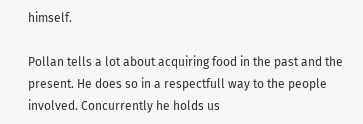himself.

Pollan tells a lot about acquiring food in the past and the present. He does so in a respectfull way to the people involved. Concurrently he holds us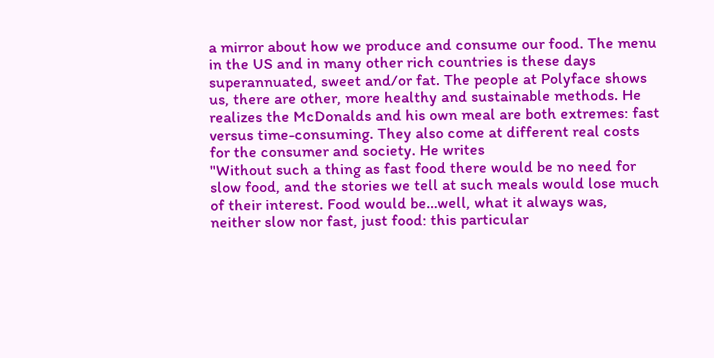a mirror about how we produce and consume our food. The menu in the US and in many other rich countries is these days superannuated, sweet and/or fat. The people at Polyface shows us, there are other, more healthy and sustainable methods. He realizes the McDonalds and his own meal are both extremes: fast versus time-consuming. They also come at different real costs for the consumer and society. He writes
"Without such a thing as fast food there would be no need for slow food, and the stories we tell at such meals would lose much of their interest. Food would be…well, what it always was, neither slow nor fast, just food: this particular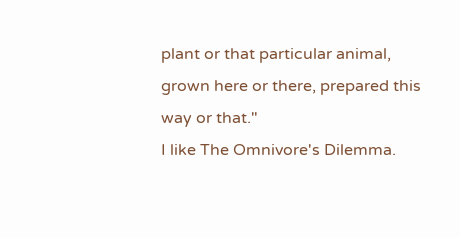plant or that particular animal, grown here or there, prepared this way or that."
I like The Omnivore's Dilemma.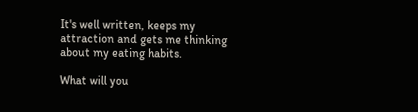It's well written, keeps my attraction and gets me thinking about my eating habits.

What will you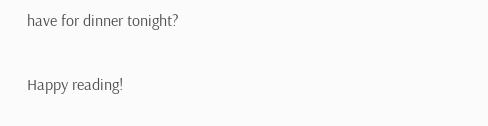have for dinner tonight?

Happy reading!